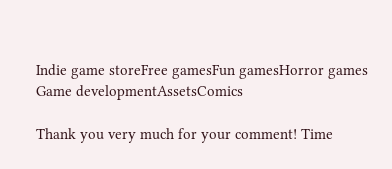Indie game storeFree gamesFun gamesHorror games
Game developmentAssetsComics

Thank you very much for your comment! Time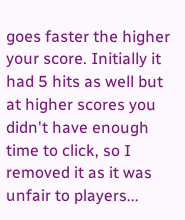goes faster the higher your score. Initially it had 5 hits as well but at higher scores you didn't have enough time to click, so I removed it as it was unfair to players...